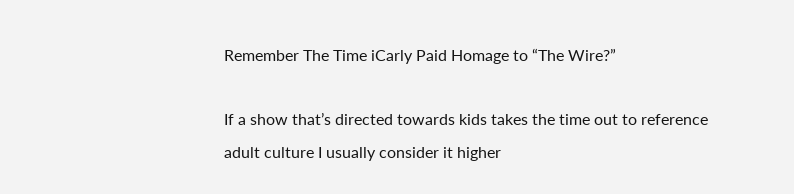Remember The Time iCarly Paid Homage to “The Wire?”

If a show that’s directed towards kids takes the time out to reference adult culture I usually consider it higher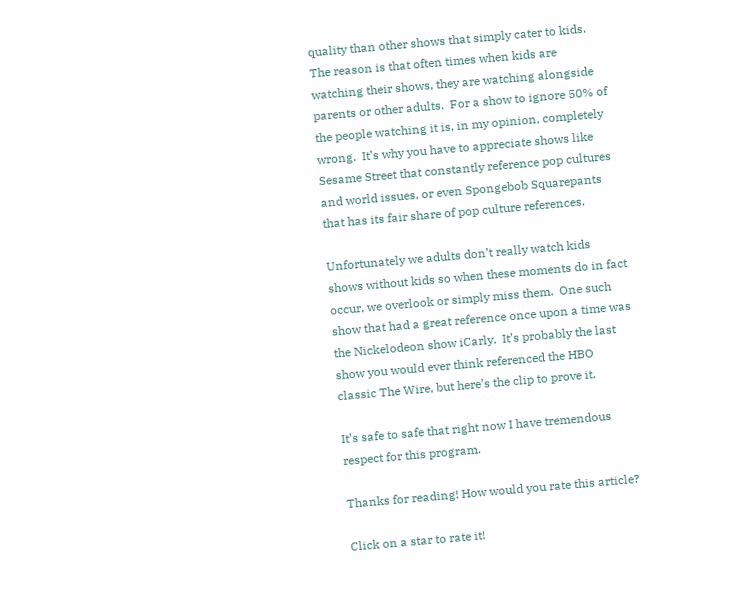quality than other shows that simply cater to kids.  The reason is that often times when kids are watching their shows, they are watching alongside parents or other adults.  For a show to ignore 50% of the people watching it is, in my opinion, completely wrong.  It’s why you have to appreciate shows like Sesame Street that constantly reference pop cultures and world issues, or even Spongebob Squarepants that has its fair share of pop culture references.

Unfortunately we adults don’t really watch kids shows without kids so when these moments do in fact occur, we overlook or simply miss them.  One such show that had a great reference once upon a time was the Nickelodeon show iCarly.  It’s probably the last show you would ever think referenced the HBO classic The Wire, but here’s the clip to prove it.

It’s safe to safe that right now I have tremendous respect for this program.

Thanks for reading! How would you rate this article?

Click on a star to rate it!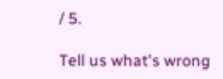/ 5.

Tell us what's wrong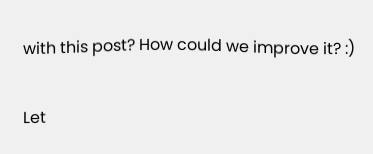with this post? How could we improve it? :)

Let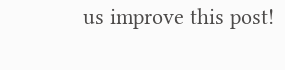us improve this post!